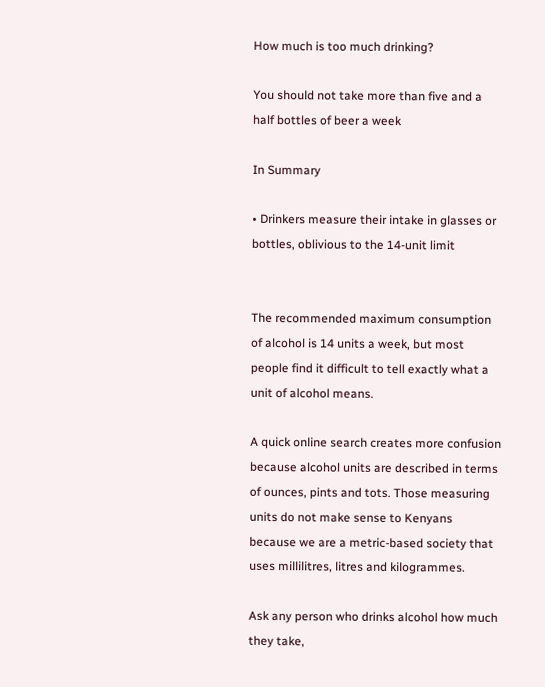How much is too much drinking?

You should not take more than five and a half bottles of beer a week

In Summary

• Drinkers measure their intake in glasses or bottles, oblivious to the 14-unit limit


The recommended maximum consumption of alcohol is 14 units a week, but most people find it difficult to tell exactly what a unit of alcohol means.

A quick online search creates more confusion because alcohol units are described in terms of ounces, pints and tots. Those measuring units do not make sense to Kenyans because we are a metric-based society that uses millilitres, litres and kilogrammes.

Ask any person who drinks alcohol how much they take,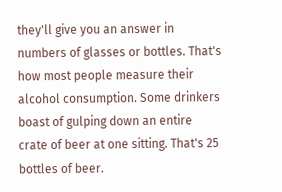they'll give you an answer in numbers of glasses or bottles. That's how most people measure their alcohol consumption. Some drinkers boast of gulping down an entire crate of beer at one sitting. That's 25 bottles of beer.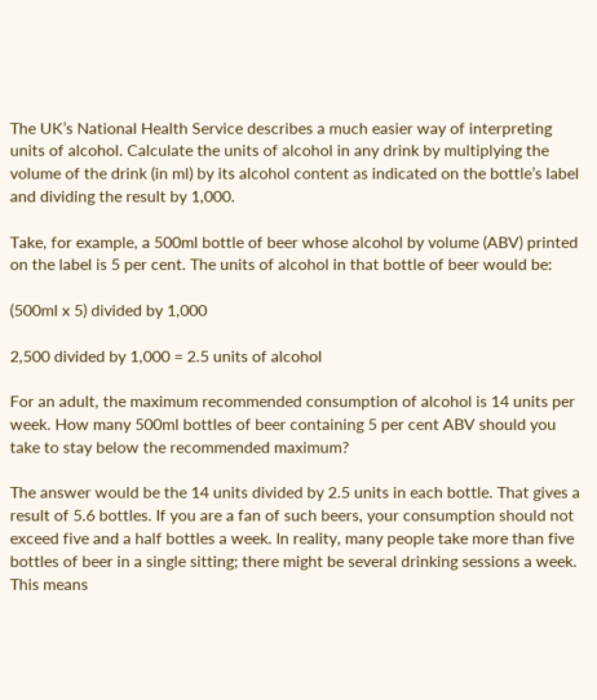The UK’s National Health Service describes a much easier way of interpreting units of alcohol. Calculate the units of alcohol in any drink by multiplying the volume of the drink (in ml) by its alcohol content as indicated on the bottle’s label and dividing the result by 1,000.

Take, for example, a 500ml bottle of beer whose alcohol by volume (ABV) printed on the label is 5 per cent. The units of alcohol in that bottle of beer would be:

(500ml x 5) divided by 1,000

2,500 divided by 1,000 = 2.5 units of alcohol

For an adult, the maximum recommended consumption of alcohol is 14 units per week. How many 500ml bottles of beer containing 5 per cent ABV should you take to stay below the recommended maximum?

The answer would be the 14 units divided by 2.5 units in each bottle. That gives a result of 5.6 bottles. If you are a fan of such beers, your consumption should not exceed five and a half bottles a week. In reality, many people take more than five bottles of beer in a single sitting; there might be several drinking sessions a week. This means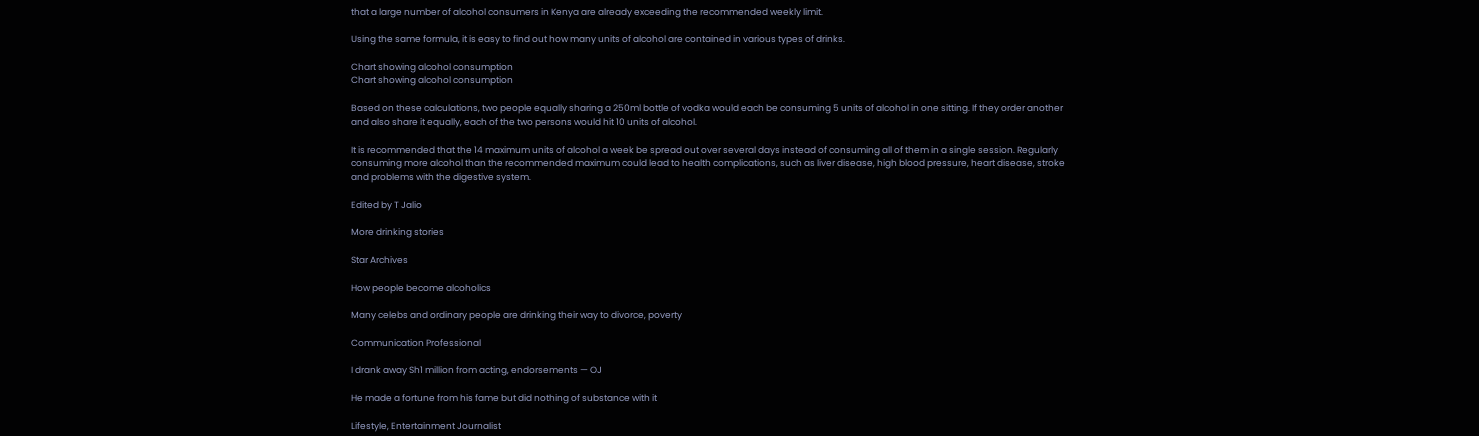that a large number of alcohol consumers in Kenya are already exceeding the recommended weekly limit.

Using the same formula, it is easy to find out how many units of alcohol are contained in various types of drinks.

Chart showing alcohol consumption
Chart showing alcohol consumption

Based on these calculations, two people equally sharing a 250ml bottle of vodka would each be consuming 5 units of alcohol in one sitting. If they order another and also share it equally, each of the two persons would hit 10 units of alcohol.

It is recommended that the 14 maximum units of alcohol a week be spread out over several days instead of consuming all of them in a single session. Regularly consuming more alcohol than the recommended maximum could lead to health complications, such as liver disease, high blood pressure, heart disease, stroke and problems with the digestive system.

Edited by T Jalio

More drinking stories

Star Archives

How people become alcoholics

Many celebs and ordinary people are drinking their way to divorce, poverty

Communication Professional

I drank away Sh1 million from acting, endorsements — OJ

He made a fortune from his fame but did nothing of substance with it

Lifestyle, Entertainment Journalist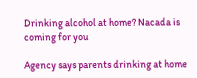Drinking alcohol at home? Nacada is coming for you

Agency says parents drinking at home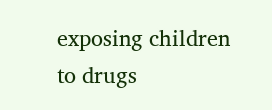exposing children to drugs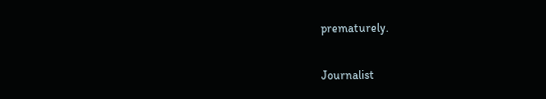prematurely.

Journalist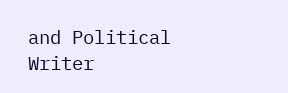and Political Writer